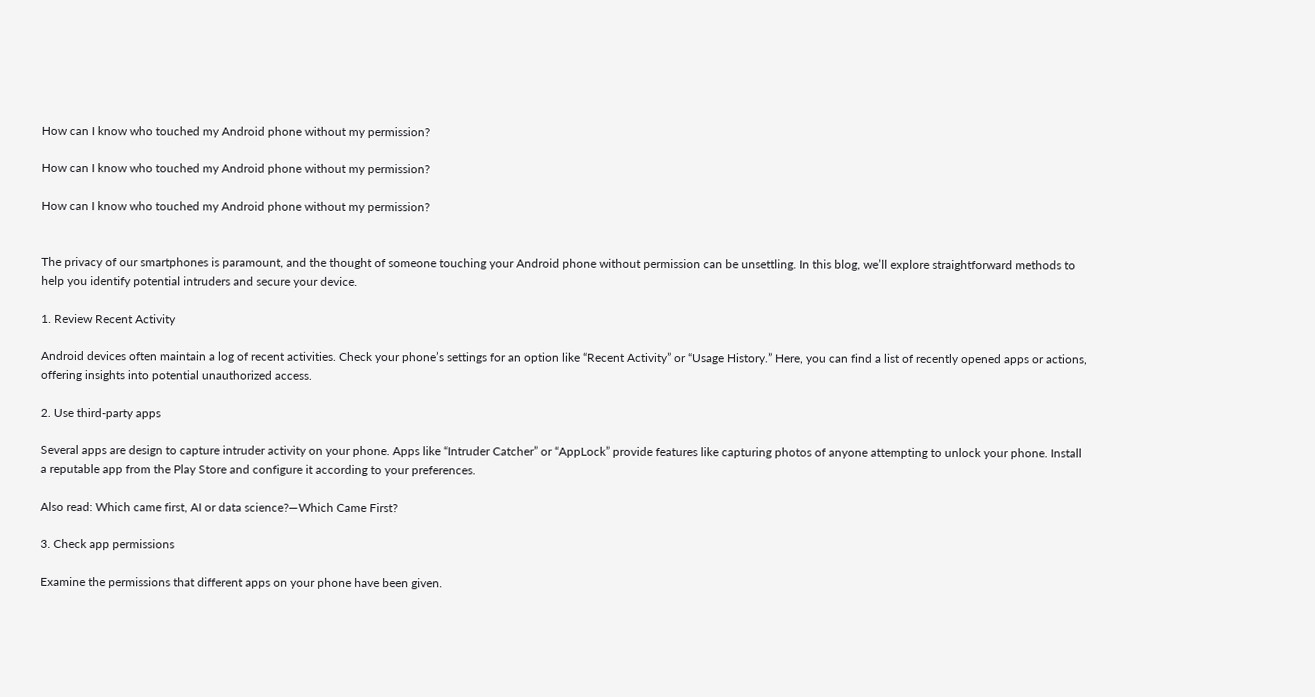How can I know who touched my Android phone without my permission?

How can I know who touched my Android phone without my permission?

How can I know who touched my Android phone without my permission?


The privacy of our smartphones is paramount, and the thought of someone touching your Android phone without permission can be unsettling. In this blog, we’ll explore straightforward methods to help you identify potential intruders and secure your device.

1. Review Recent Activity

Android devices often maintain a log of recent activities. Check your phone’s settings for an option like “Recent Activity” or “Usage History.” Here, you can find a list of recently opened apps or actions, offering insights into potential unauthorized access.

2. Use third-party apps

Several apps are design to capture intruder activity on your phone. Apps like “Intruder Catcher” or “AppLock” provide features like capturing photos of anyone attempting to unlock your phone. Install a reputable app from the Play Store and configure it according to your preferences.

Also read: Which came first, AI or data science?—Which Came First?

3. Check app permissions

Examine the permissions that different apps on your phone have been given.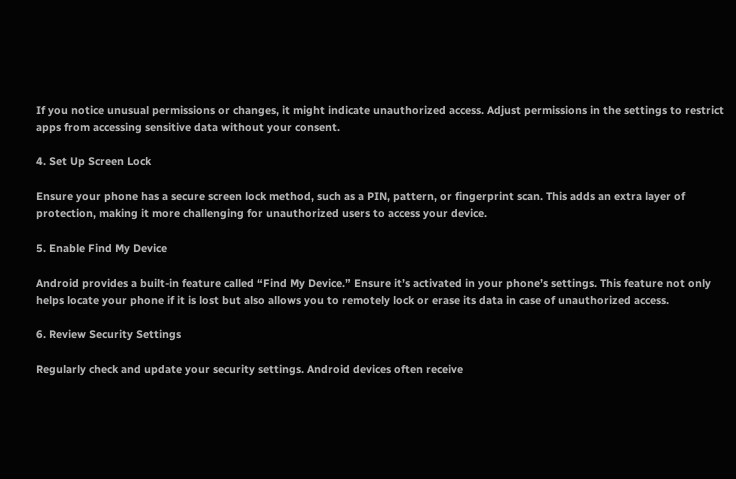If you notice unusual permissions or changes, it might indicate unauthorized access. Adjust permissions in the settings to restrict apps from accessing sensitive data without your consent.

4. Set Up Screen Lock

Ensure your phone has a secure screen lock method, such as a PIN, pattern, or fingerprint scan. This adds an extra layer of protection, making it more challenging for unauthorized users to access your device.

5. Enable Find My Device

Android provides a built-in feature called “Find My Device.” Ensure it’s activated in your phone’s settings. This feature not only helps locate your phone if it is lost but also allows you to remotely lock or erase its data in case of unauthorized access.

6. Review Security Settings

Regularly check and update your security settings. Android devices often receive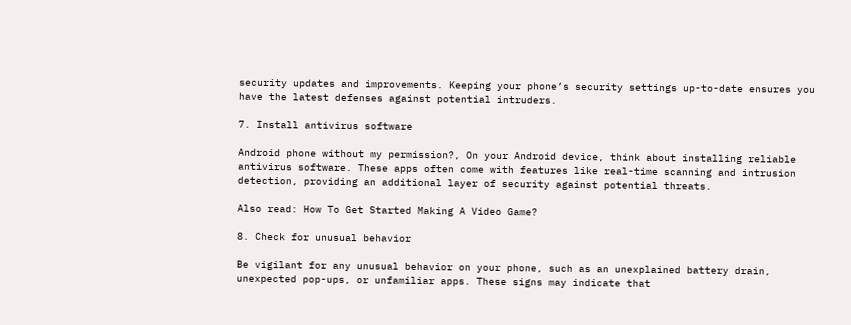security updates and improvements. Keeping your phone’s security settings up-to-date ensures you have the latest defenses against potential intruders.

7. Install antivirus software

Android phone without my permission?, On your Android device, think about installing reliable antivirus software. These apps often come with features like real-time scanning and intrusion detection, providing an additional layer of security against potential threats.

Also read: How To Get Started Making A Video Game?

8. Check for unusual behavior

Be vigilant for any unusual behavior on your phone, such as an unexplained battery drain, unexpected pop-ups, or unfamiliar apps. These signs may indicate that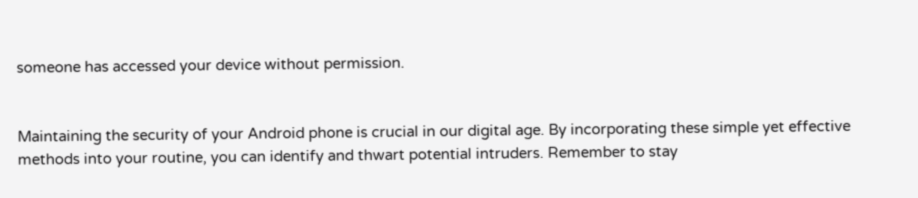someone has accessed your device without permission.


Maintaining the security of your Android phone is crucial in our digital age. By incorporating these simple yet effective methods into your routine, you can identify and thwart potential intruders. Remember to stay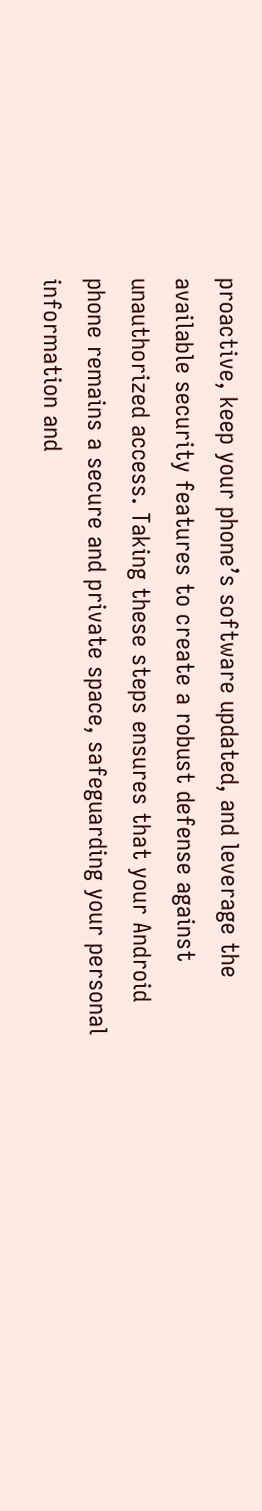proactive, keep your phone’s software updated, and leverage the available security features to create a robust defense against unauthorized access. Taking these steps ensures that your Android phone remains a secure and private space, safeguarding your personal information and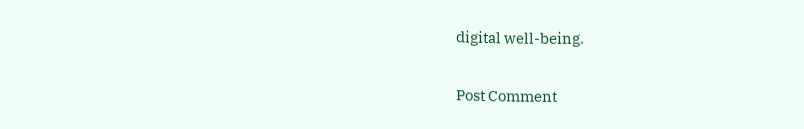digital well-being.

Post Comment